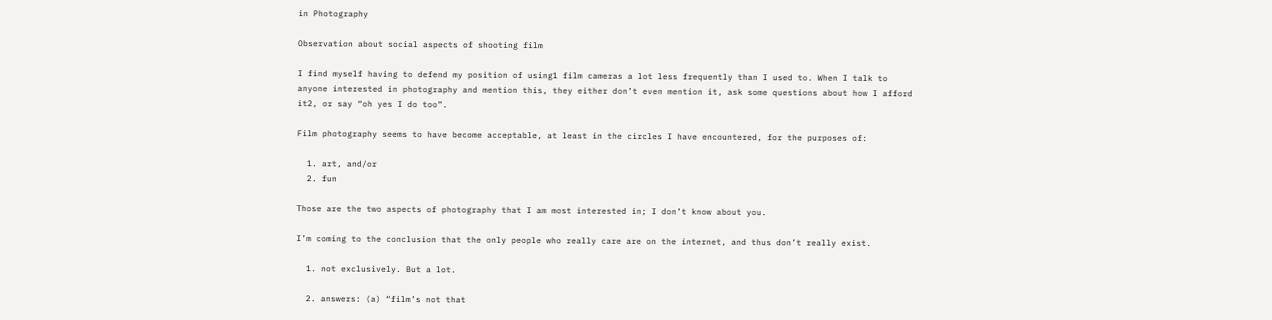in Photography

Observation about social aspects of shooting film

I find myself having to defend my position of using1 film cameras a lot less frequently than I used to. When I talk to anyone interested in photography and mention this, they either don’t even mention it, ask some questions about how I afford it2, or say “oh yes I do too”.

Film photography seems to have become acceptable, at least in the circles I have encountered, for the purposes of:

  1. art, and/or
  2. fun

Those are the two aspects of photography that I am most interested in; I don’t know about you.

I’m coming to the conclusion that the only people who really care are on the internet, and thus don’t really exist.

  1. not exclusively. But a lot.

  2. answers: (a) “film’s not that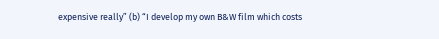expensive really” (b) “I develop my own B&W film which costs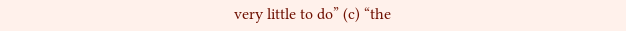very little to do” (c) “the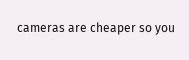cameras are cheaper so you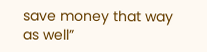save money that way as well”